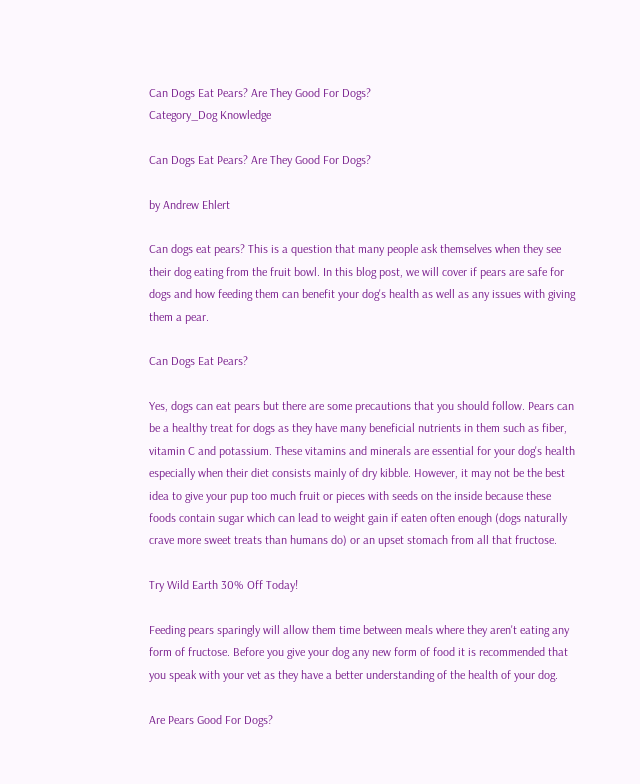Can Dogs Eat Pears? Are They Good For Dogs?
Category_Dog Knowledge

Can Dogs Eat Pears? Are They Good For Dogs?

by Andrew Ehlert

Can dogs eat pears? This is a question that many people ask themselves when they see their dog eating from the fruit bowl. In this blog post, we will cover if pears are safe for dogs and how feeding them can benefit your dog's health as well as any issues with giving them a pear.

Can Dogs Eat Pears?

Yes, dogs can eat pears but there are some precautions that you should follow. Pears can be a healthy treat for dogs as they have many beneficial nutrients in them such as fiber, vitamin C and potassium. These vitamins and minerals are essential for your dog's health especially when their diet consists mainly of dry kibble. However, it may not be the best idea to give your pup too much fruit or pieces with seeds on the inside because these foods contain sugar which can lead to weight gain if eaten often enough (dogs naturally crave more sweet treats than humans do) or an upset stomach from all that fructose.

Try Wild Earth 30% Off Today!

Feeding pears sparingly will allow them time between meals where they aren't eating any form of fructose. Before you give your dog any new form of food it is recommended that you speak with your vet as they have a better understanding of the health of your dog.

Are Pears Good For Dogs?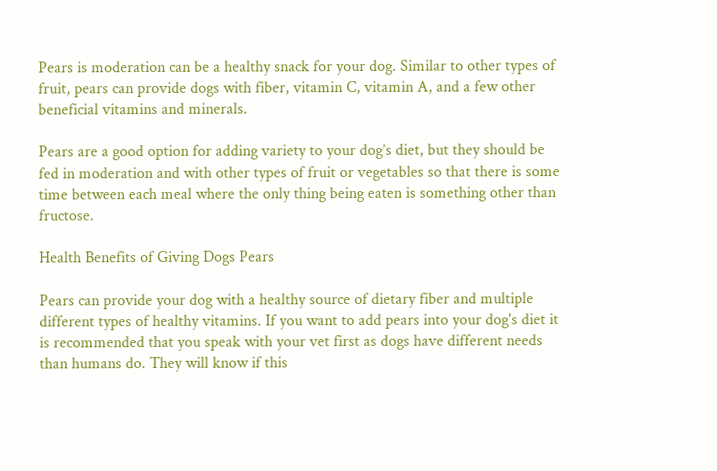Pears is moderation can be a healthy snack for your dog. Similar to other types of fruit, pears can provide dogs with fiber, vitamin C, vitamin A, and a few other beneficial vitamins and minerals.

Pears are a good option for adding variety to your dog’s diet, but they should be fed in moderation and with other types of fruit or vegetables so that there is some time between each meal where the only thing being eaten is something other than fructose.

Health Benefits of Giving Dogs Pears

Pears can provide your dog with a healthy source of dietary fiber and multiple different types of healthy vitamins. If you want to add pears into your dog's diet it is recommended that you speak with your vet first as dogs have different needs than humans do. They will know if this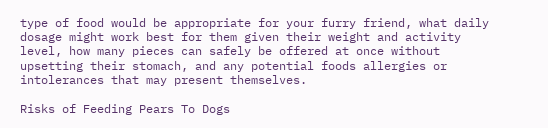type of food would be appropriate for your furry friend, what daily dosage might work best for them given their weight and activity level, how many pieces can safely be offered at once without upsetting their stomach, and any potential foods allergies or intolerances that may present themselves.

Risks of Feeding Pears To Dogs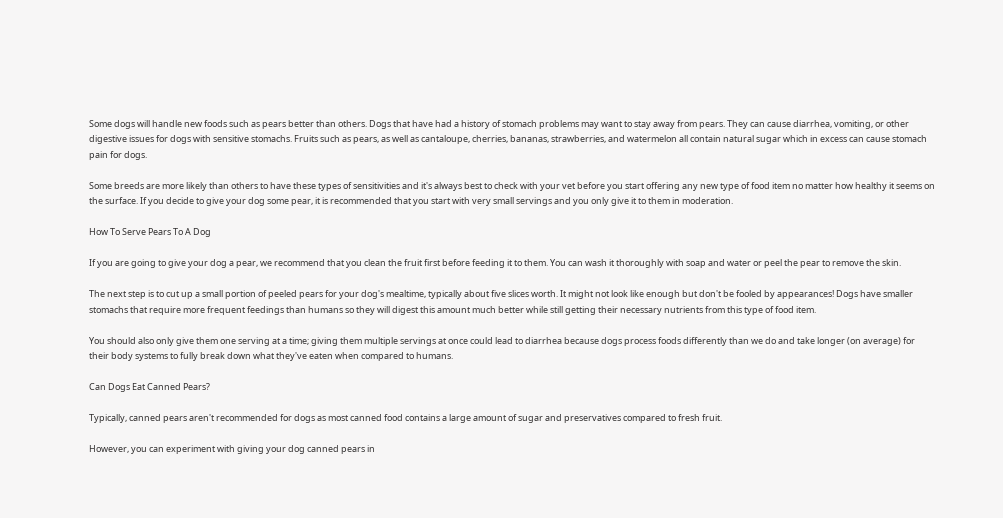Some dogs will handle new foods such as pears better than others. Dogs that have had a history of stomach problems may want to stay away from pears. They can cause diarrhea, vomiting, or other digestive issues for dogs with sensitive stomachs. Fruits such as pears, as well as cantaloupe, cherries, bananas, strawberries, and watermelon all contain natural sugar which in excess can cause stomach pain for dogs.

Some breeds are more likely than others to have these types of sensitivities and it's always best to check with your vet before you start offering any new type of food item no matter how healthy it seems on the surface. If you decide to give your dog some pear, it is recommended that you start with very small servings and you only give it to them in moderation.

How To Serve Pears To A Dog

If you are going to give your dog a pear, we recommend that you clean the fruit first before feeding it to them. You can wash it thoroughly with soap and water or peel the pear to remove the skin.

The next step is to cut up a small portion of peeled pears for your dog's mealtime, typically about five slices worth. It might not look like enough but don't be fooled by appearances! Dogs have smaller stomachs that require more frequent feedings than humans so they will digest this amount much better while still getting their necessary nutrients from this type of food item.

You should also only give them one serving at a time; giving them multiple servings at once could lead to diarrhea because dogs process foods differently than we do and take longer (on average) for their body systems to fully break down what they've eaten when compared to humans.

Can Dogs Eat Canned Pears?

Typically, canned pears aren't recommended for dogs as most canned food contains a large amount of sugar and preservatives compared to fresh fruit.

However, you can experiment with giving your dog canned pears in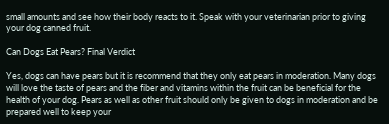small amounts and see how their body reacts to it. Speak with your veterinarian prior to giving your dog canned fruit.

Can Dogs Eat Pears? Final Verdict

Yes, dogs can have pears but it is recommend that they only eat pears in moderation. Many dogs will love the taste of pears and the fiber and vitamins within the fruit can be beneficial for the health of your dog. Pears as well as other fruit should only be given to dogs in moderation and be prepared well to keep your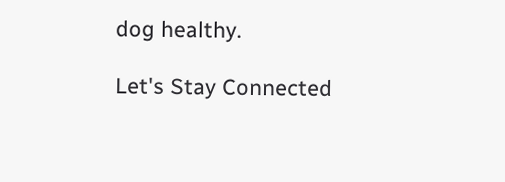dog healthy.

Let's Stay Connected